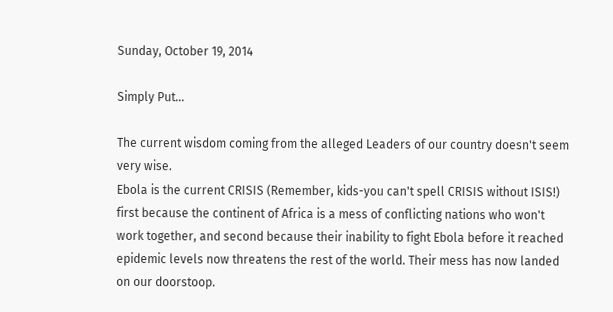Sunday, October 19, 2014

Simply Put...

The current wisdom coming from the alleged Leaders of our country doesn't seem very wise.
Ebola is the current CRISIS (Remember, kids-you can't spell CRISIS without ISIS!) first because the continent of Africa is a mess of conflicting nations who won't work together, and second because their inability to fight Ebola before it reached epidemic levels now threatens the rest of the world. Their mess has now landed on our doorstoop.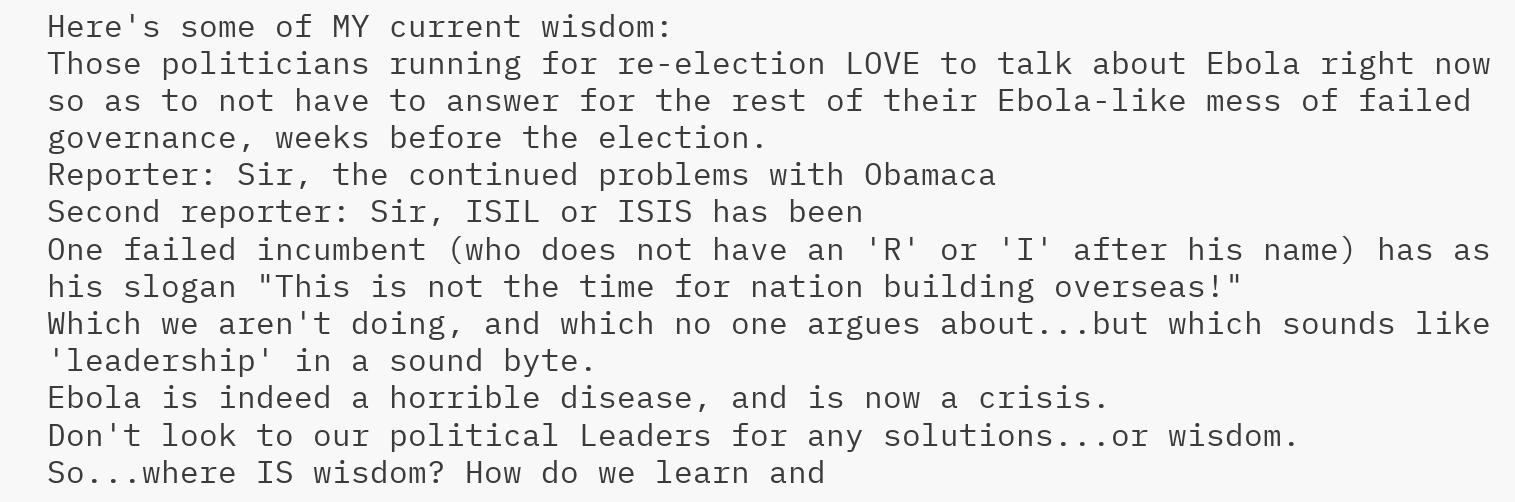Here's some of MY current wisdom:
Those politicians running for re-election LOVE to talk about Ebola right now so as to not have to answer for the rest of their Ebola-like mess of failed governance, weeks before the election.
Reporter: Sir, the continued problems with Obamaca
Second reporter: Sir, ISIL or ISIS has been
One failed incumbent (who does not have an 'R' or 'I' after his name) has as his slogan "This is not the time for nation building overseas!"
Which we aren't doing, and which no one argues about...but which sounds like 'leadership' in a sound byte.
Ebola is indeed a horrible disease, and is now a crisis.
Don't look to our political Leaders for any solutions...or wisdom.
So...where IS wisdom? How do we learn and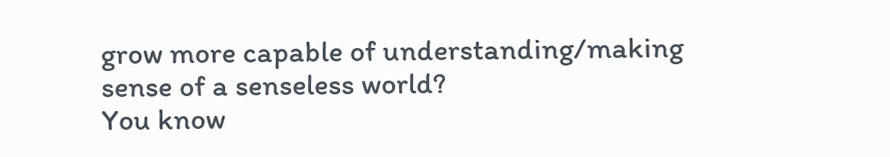grow more capable of understanding/making sense of a senseless world?
You know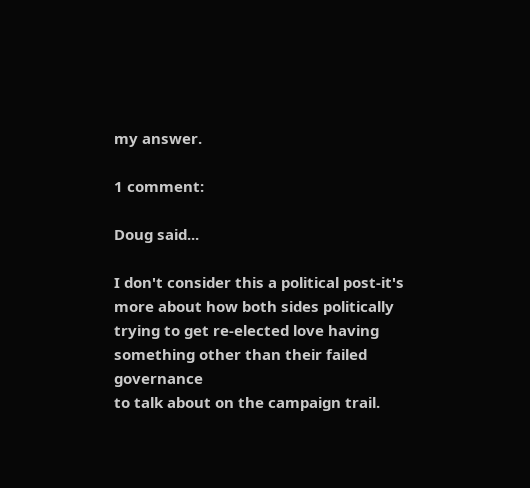my answer.

1 comment:

Doug said...

I don't consider this a political post-it's more about how both sides politically trying to get re-elected love having something other than their failed governance
to talk about on the campaign trail.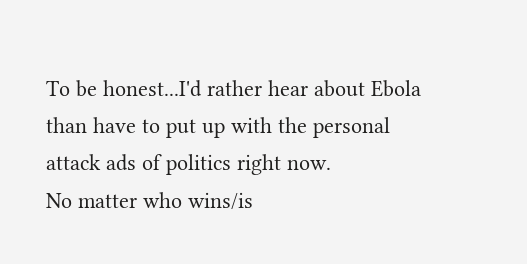To be honest...I'd rather hear about Ebola than have to put up with the personal attack ads of politics right now.
No matter who wins/is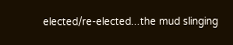elected/re-elected...the mud slinging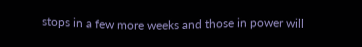stops in a few more weeks and those in power will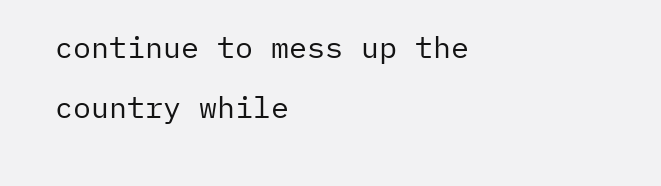continue to mess up the country while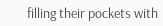filling their pockets with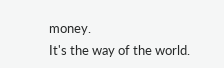money.
It's the way of the world.